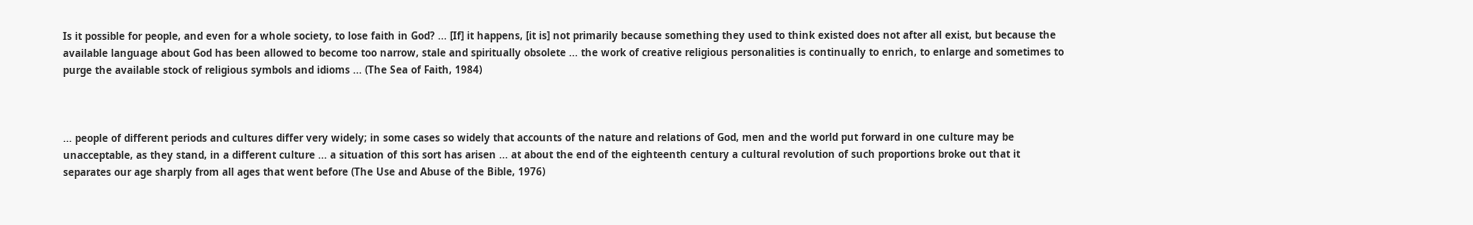Is it possible for people, and even for a whole society, to lose faith in God? ... [If] it happens, [it is] not primarily because something they used to think existed does not after all exist, but because the available language about God has been allowed to become too narrow, stale and spiritually obsolete ... the work of creative religious personalities is continually to enrich, to enlarge and sometimes to purge the available stock of religious symbols and idioms ... (The Sea of Faith, 1984)



... people of different periods and cultures differ very widely; in some cases so widely that accounts of the nature and relations of God, men and the world put forward in one culture may be unacceptable, as they stand, in a different culture ... a situation of this sort has arisen ... at about the end of the eighteenth century a cultural revolution of such proportions broke out that it separates our age sharply from all ages that went before (The Use and Abuse of the Bible, 1976)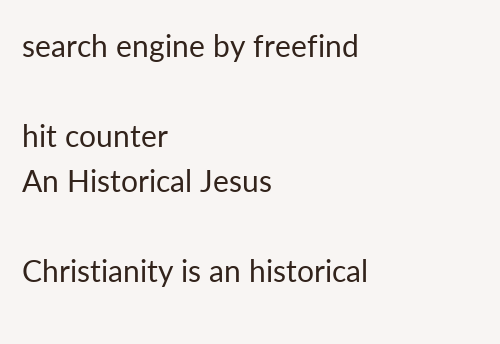search engine by freefind

hit counter
An Historical Jesus

Christianity is an historical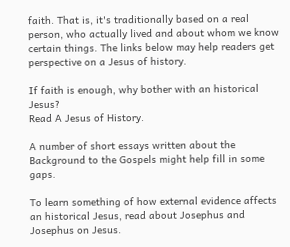faith. That is, it's traditionally based on a real person, who actually lived and about whom we know certain things. The links below may help readers get perspective on a Jesus of history.

If faith is enough, why bother with an historical Jesus?
Read A Jesus of History.

A number of short essays written about the Background to the Gospels might help fill in some gaps.

To learn something of how external evidence affects an historical Jesus, read about Josephus and Josephus on Jesus.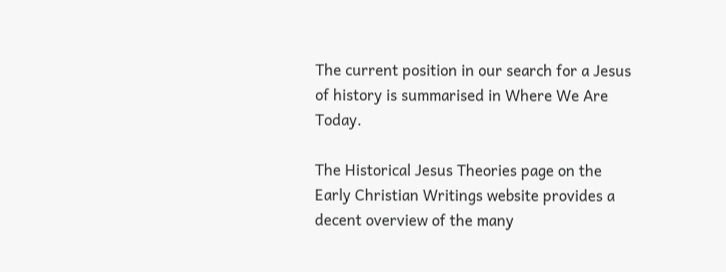The current position in our search for a Jesus of history is summarised in Where We Are Today.

The Historical Jesus Theories page on the Early Christian Writings website provides a decent overview of the many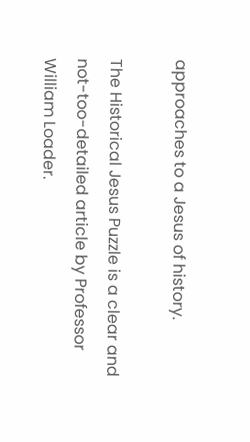approaches to a Jesus of history.

The Historical Jesus Puzzle is a clear and not-too-detailed article by Professor William Loader.